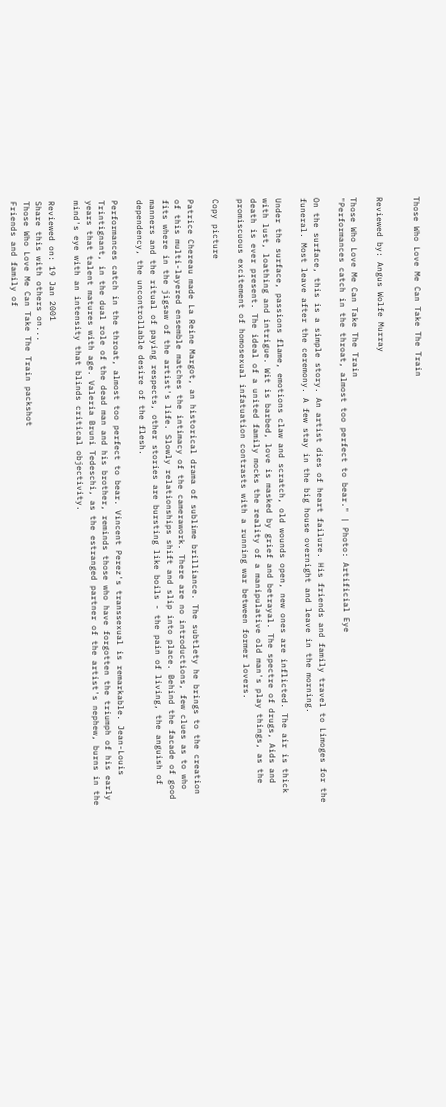Those Who Love Me Can Take The Train


Reviewed by: Angus Wolfe Murray

Those Who Love Me Can Take The Train
"Performances catch in the throat, almost too perfect to bear." | Photo: Artificial Eye

On the surface, this is a simple story. An artist dies of heart failure. His friends and family travel to Limoges for the funeral. Most leave after the ceremony. A few stay in the big house overnight and leave in the morning.

Under the surface, passions flame, emotions claw and scratch, old wounds open, new ones are inflicted. The air is thick with lust, loathing and intrigue. Wit is barbed, love is masked by grief and betrayal. The spectre of drugs, Aids and death is ever present. The ideal of a united family mocks the reality of a manipulative old man's play things, as the promiscuous excitement of homosexual infatuation contrasts with a running war between former lovers.

Copy picture

Patrice Chereau made La Reine Margot, an historical drama of sublime brilliance. The subtlety he brings to the creation of this multi-layered ensemble matches the intimacy of the camerawork. There are no introductions, few clues as to who fits where in the jigsaw of the artist's life. Slowly relationships shift and slip into place. Behind the facade of good manners and the ritual of paying respects, other stories are bursting like boils - the pain of living, the anguish of dependency, the uncontrollable desire of the flesh.

Performances catch in the throat, almost too perfect to bear. Vincent Perez's transsexual is remarkable. Jean-Louis Trintignant, in the dual role of the dead man and his brother, reminds those who have forgotten the triumph of his early years that talent matures with age. Valeria Bruni Tedeschi, as the estranged partner of the artist's nephew, burns in the mind's eye with an intensity that blinds critical objectivity.

Reviewed on: 19 Jan 2001
Share this with others on...
Those Who Love Me Can Take The Train packshot
Friends and family of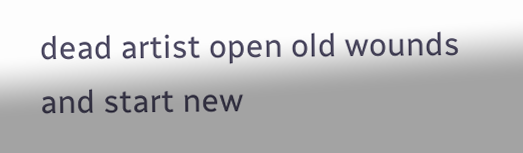dead artist open old wounds and start new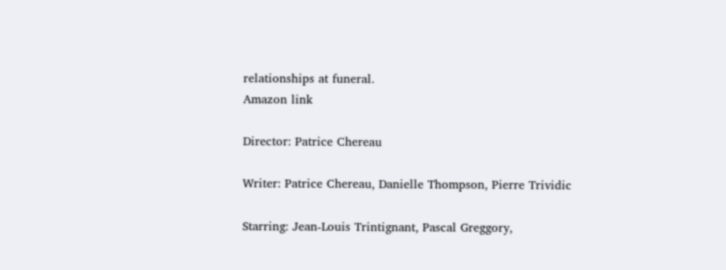relationships at funeral.
Amazon link

Director: Patrice Chereau

Writer: Patrice Chereau, Danielle Thompson, Pierre Trividic

Starring: Jean-Louis Trintignant, Pascal Greggory,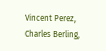Vincent Perez, Charles Berling,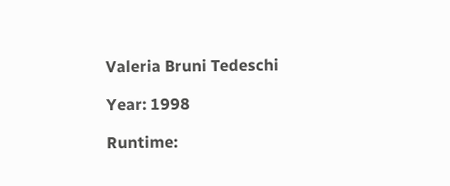Valeria Bruni Tedeschi

Year: 1998

Runtime: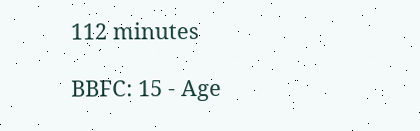112 minutes

BBFC: 15 - Age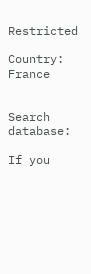Restricted

Country: France


Search database:

If you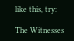like this, try:

The Witnesses